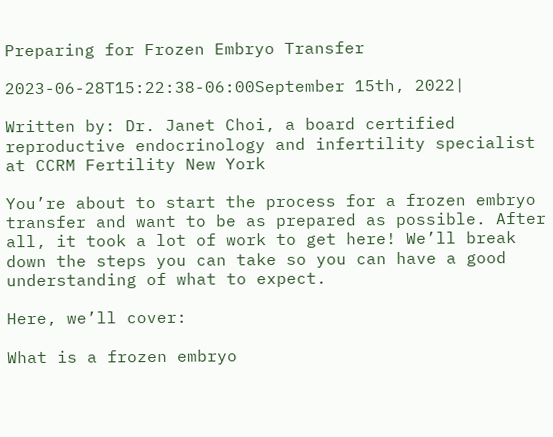Preparing for Frozen Embryo Transfer

2023-06-28T15:22:38-06:00September 15th, 2022|

Written by: Dr. Janet Choi, a board certified reproductive endocrinology and infertility specialist at CCRM Fertility New York

You’re about to start the process for a frozen embryo transfer and want to be as prepared as possible. After all, it took a lot of work to get here! We’ll break down the steps you can take so you can have a good understanding of what to expect.

Here, we’ll cover:

What is a frozen embryo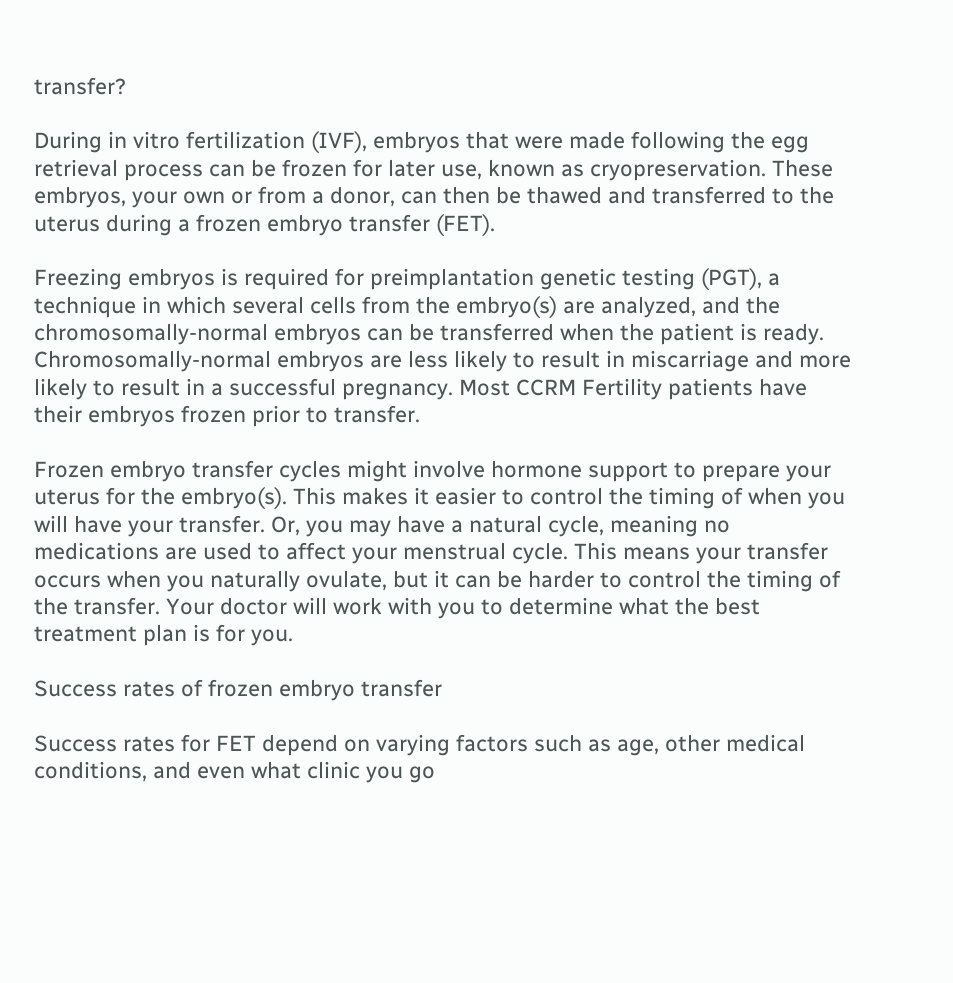transfer?

During in vitro fertilization (IVF), embryos that were made following the egg retrieval process can be frozen for later use, known as cryopreservation. These embryos, your own or from a donor, can then be thawed and transferred to the uterus during a frozen embryo transfer (FET).

Freezing embryos is required for preimplantation genetic testing (PGT), a technique in which several cells from the embryo(s) are analyzed, and the chromosomally-normal embryos can be transferred when the patient is ready. Chromosomally-normal embryos are less likely to result in miscarriage and more likely to result in a successful pregnancy. Most CCRM Fertility patients have their embryos frozen prior to transfer.

Frozen embryo transfer cycles might involve hormone support to prepare your uterus for the embryo(s). This makes it easier to control the timing of when you will have your transfer. Or, you may have a natural cycle, meaning no medications are used to affect your menstrual cycle. This means your transfer occurs when you naturally ovulate, but it can be harder to control the timing of the transfer. Your doctor will work with you to determine what the best treatment plan is for you.

Success rates of frozen embryo transfer

Success rates for FET depend on varying factors such as age, other medical conditions, and even what clinic you go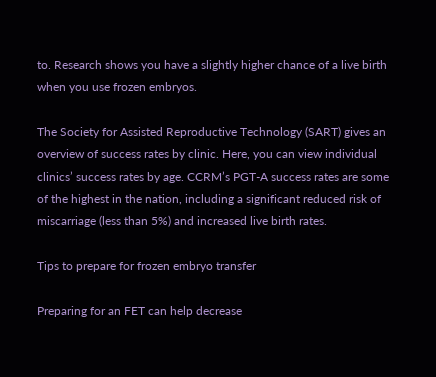to. Research shows you have a slightly higher chance of a live birth when you use frozen embryos.

The Society for Assisted Reproductive Technology (SART) gives an overview of success rates by clinic. Here, you can view individual clinics’ success rates by age. CCRM’s PGT-A success rates are some of the highest in the nation, including a significant reduced risk of miscarriage (less than 5%) and increased live birth rates.

Tips to prepare for frozen embryo transfer

Preparing for an FET can help decrease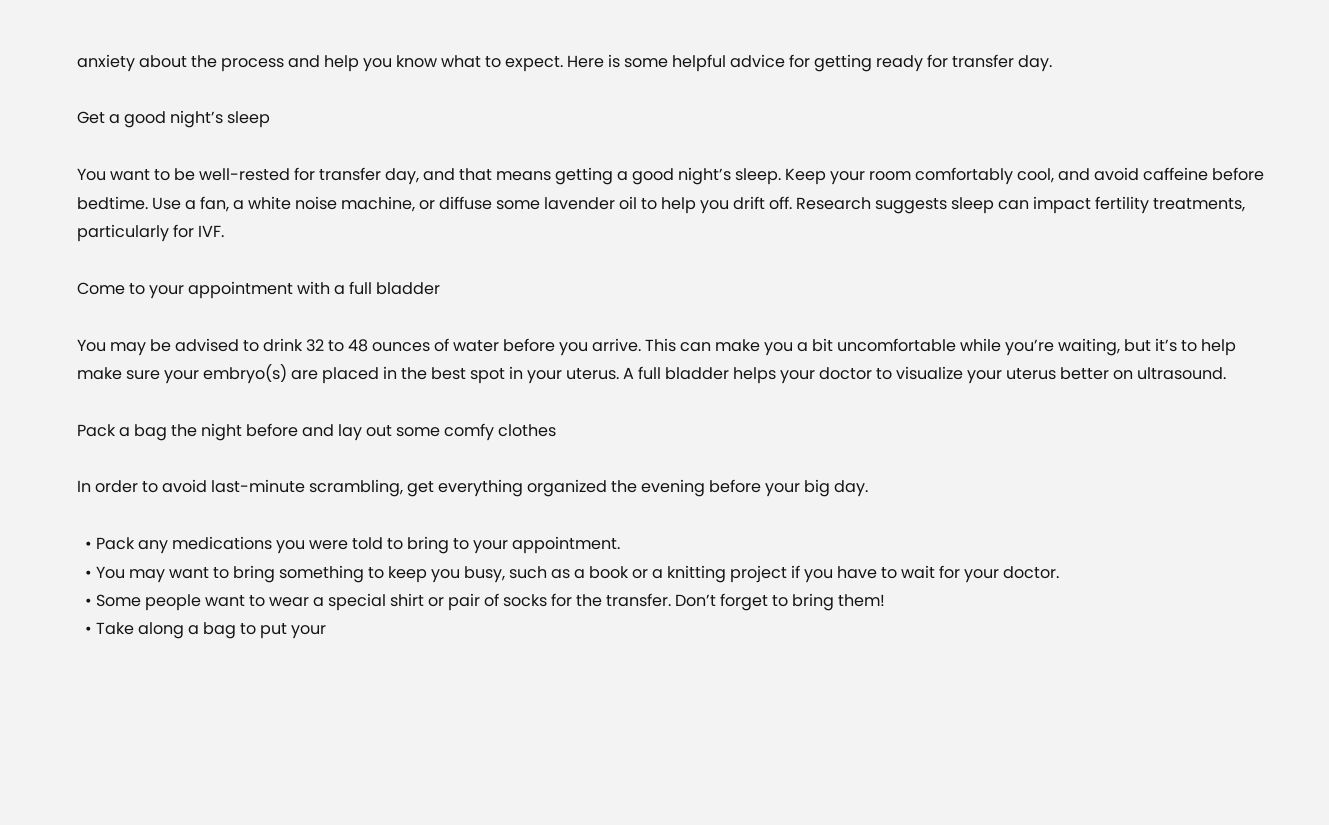anxiety about the process and help you know what to expect. Here is some helpful advice for getting ready for transfer day.

Get a good night’s sleep

You want to be well-rested for transfer day, and that means getting a good night’s sleep. Keep your room comfortably cool, and avoid caffeine before bedtime. Use a fan, a white noise machine, or diffuse some lavender oil to help you drift off. Research suggests sleep can impact fertility treatments, particularly for IVF.

Come to your appointment with a full bladder

You may be advised to drink 32 to 48 ounces of water before you arrive. This can make you a bit uncomfortable while you’re waiting, but it’s to help make sure your embryo(s) are placed in the best spot in your uterus. A full bladder helps your doctor to visualize your uterus better on ultrasound.

Pack a bag the night before and lay out some comfy clothes

In order to avoid last-minute scrambling, get everything organized the evening before your big day.

  • Pack any medications you were told to bring to your appointment.
  • You may want to bring something to keep you busy, such as a book or a knitting project if you have to wait for your doctor.
  • Some people want to wear a special shirt or pair of socks for the transfer. Don’t forget to bring them!
  • Take along a bag to put your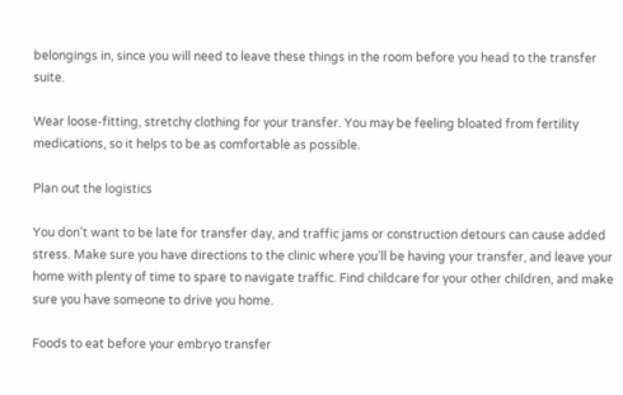belongings in, since you will need to leave these things in the room before you head to the transfer suite.

Wear loose-fitting, stretchy clothing for your transfer. You may be feeling bloated from fertility medications, so it helps to be as comfortable as possible.

Plan out the logistics

You don’t want to be late for transfer day, and traffic jams or construction detours can cause added stress. Make sure you have directions to the clinic where you’ll be having your transfer, and leave your home with plenty of time to spare to navigate traffic. Find childcare for your other children, and make sure you have someone to drive you home.

Foods to eat before your embryo transfer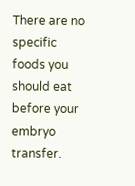There are no specific foods you should eat before your embryo transfer.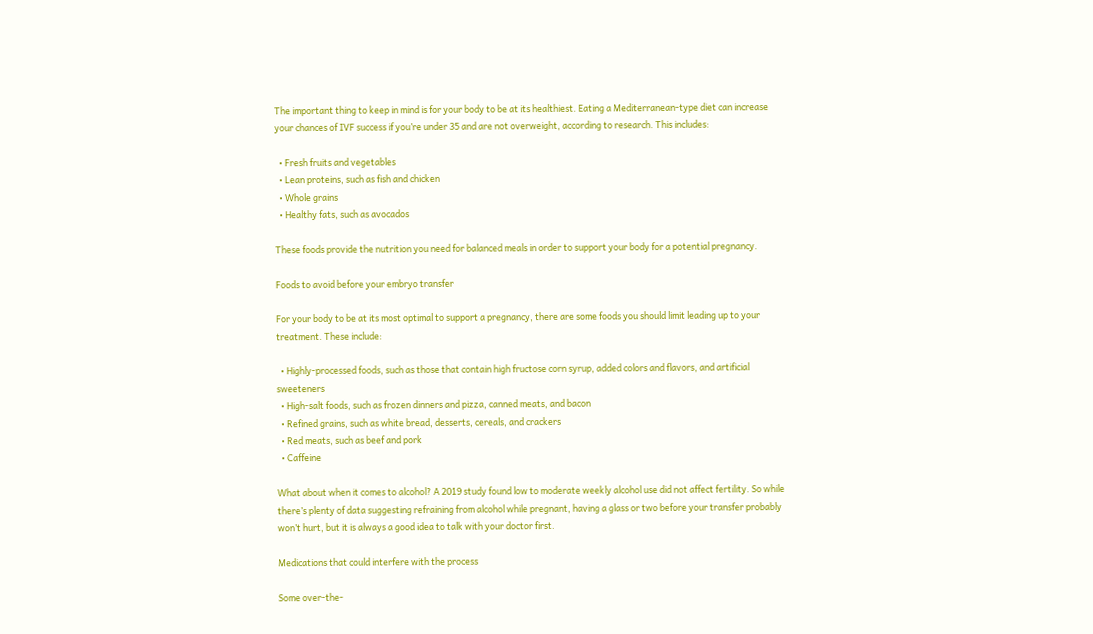The important thing to keep in mind is for your body to be at its healthiest. Eating a Mediterranean-type diet can increase your chances of IVF success if you’re under 35 and are not overweight, according to research. This includes:

  • Fresh fruits and vegetables
  • Lean proteins, such as fish and chicken
  • Whole grains
  • Healthy fats, such as avocados

These foods provide the nutrition you need for balanced meals in order to support your body for a potential pregnancy.

Foods to avoid before your embryo transfer

For your body to be at its most optimal to support a pregnancy, there are some foods you should limit leading up to your treatment. These include:

  • Highly-processed foods, such as those that contain high fructose corn syrup, added colors and flavors, and artificial sweeteners
  • High-salt foods, such as frozen dinners and pizza, canned meats, and bacon
  • Refined grains, such as white bread, desserts, cereals, and crackers
  • Red meats, such as beef and pork
  • Caffeine

What about when it comes to alcohol? A 2019 study found low to moderate weekly alcohol use did not affect fertility. So while there’s plenty of data suggesting refraining from alcohol while pregnant, having a glass or two before your transfer probably won’t hurt, but it is always a good idea to talk with your doctor first.

Medications that could interfere with the process

Some over-the-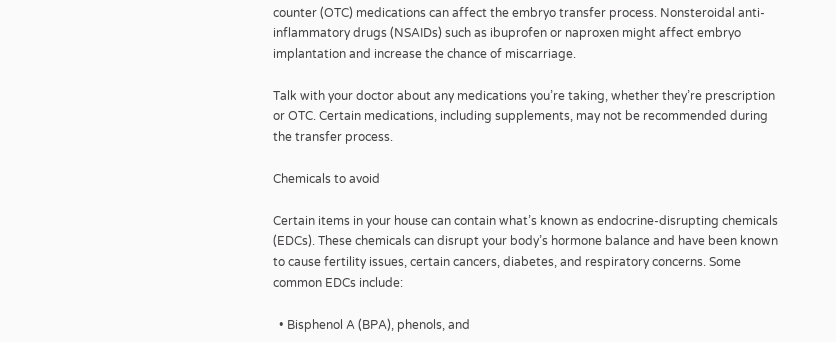counter (OTC) medications can affect the embryo transfer process. Nonsteroidal anti-inflammatory drugs (NSAIDs) such as ibuprofen or naproxen might affect embryo implantation and increase the chance of miscarriage.

Talk with your doctor about any medications you’re taking, whether they’re prescription or OTC. Certain medications, including supplements, may not be recommended during the transfer process.

Chemicals to avoid

Certain items in your house can contain what’s known as endocrine-disrupting chemicals (EDCs). These chemicals can disrupt your body’s hormone balance and have been known to cause fertility issues, certain cancers, diabetes, and respiratory concerns. Some common EDCs include:

  • Bisphenol A (BPA), phenols, and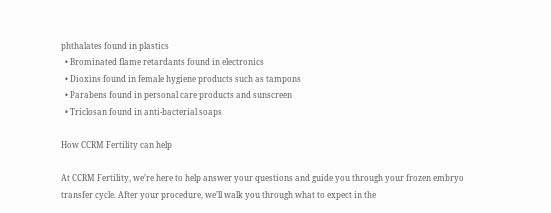phthalates found in plastics
  • Brominated flame retardants found in electronics
  • Dioxins found in female hygiene products such as tampons
  • Parabens found in personal care products and sunscreen
  • Triclosan found in anti-bacterial soaps

How CCRM Fertility can help

At CCRM Fertility, we’re here to help answer your questions and guide you through your frozen embryo transfer cycle. After your procedure, we’ll walk you through what to expect in the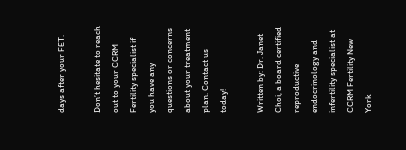days after your FET.

Don’t hesitate to reach out to your CCRM Fertility specialist if you have any questions or concerns about your treatment plan. Contact us today!

Written by: Dr. Janet Choi, a board certified reproductive endocrinology and infertility specialist at CCRM Fertility New York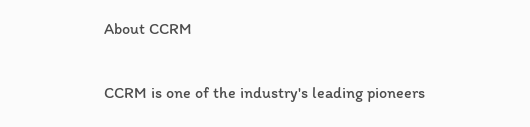About CCRM

CCRM is one of the industry's leading pioneers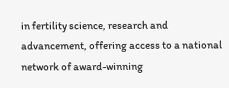in fertility science, research and advancement, offering access to a national network of award-winning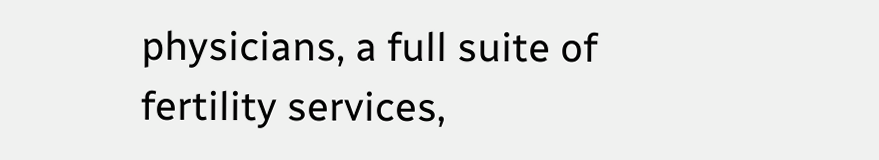physicians, a full suite of fertility services,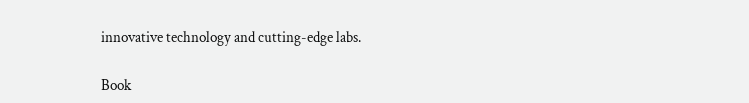innovative technology and cutting-edge labs.

Book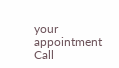your appointment Call